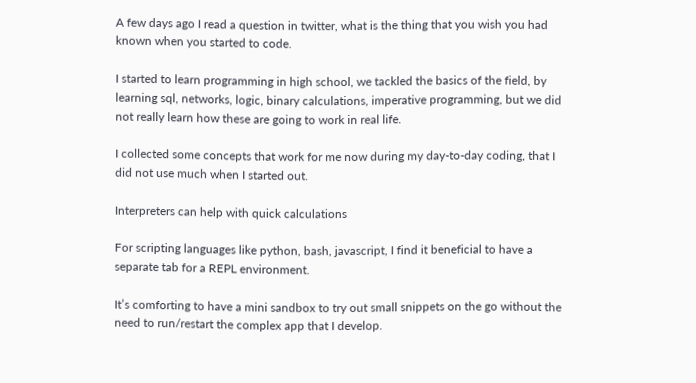A few days ago I read a question in twitter, what is the thing that you wish you had known when you started to code.

I started to learn programming in high school, we tackled the basics of the field, by learning sql, networks, logic, binary calculations, imperative programming, but we did not really learn how these are going to work in real life.

I collected some concepts that work for me now during my day-to-day coding, that I did not use much when I started out.

Interpreters can help with quick calculations

For scripting languages like python, bash, javascript, I find it beneficial to have a separate tab for a REPL environment.

It’s comforting to have a mini sandbox to try out small snippets on the go without the need to run/restart the complex app that I develop.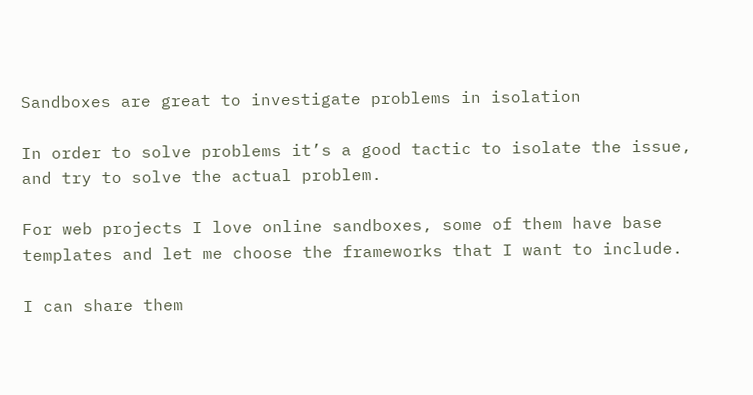Sandboxes are great to investigate problems in isolation

In order to solve problems it’s a good tactic to isolate the issue, and try to solve the actual problem.

For web projects I love online sandboxes, some of them have base templates and let me choose the frameworks that I want to include.

I can share them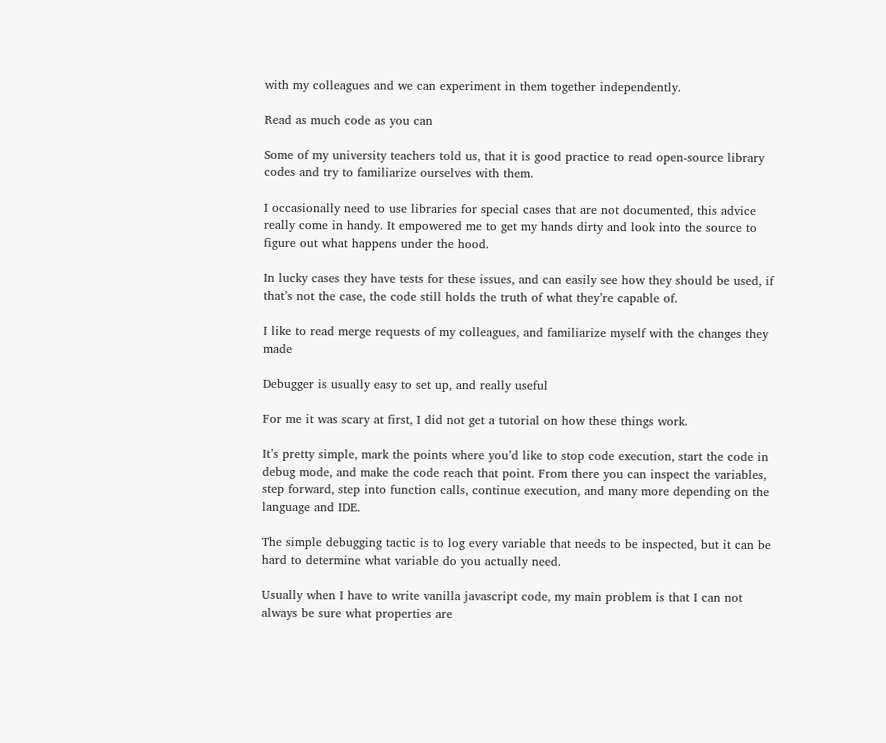with my colleagues and we can experiment in them together independently.

Read as much code as you can

Some of my university teachers told us, that it is good practice to read open-source library codes and try to familiarize ourselves with them.

I occasionally need to use libraries for special cases that are not documented, this advice really come in handy. It empowered me to get my hands dirty and look into the source to figure out what happens under the hood.

In lucky cases they have tests for these issues, and can easily see how they should be used, if that’s not the case, the code still holds the truth of what they’re capable of.

I like to read merge requests of my colleagues, and familiarize myself with the changes they made

Debugger is usually easy to set up, and really useful

For me it was scary at first, I did not get a tutorial on how these things work.

It’s pretty simple, mark the points where you’d like to stop code execution, start the code in debug mode, and make the code reach that point. From there you can inspect the variables, step forward, step into function calls, continue execution, and many more depending on the language and IDE.

The simple debugging tactic is to log every variable that needs to be inspected, but it can be hard to determine what variable do you actually need.

Usually when I have to write vanilla javascript code, my main problem is that I can not always be sure what properties are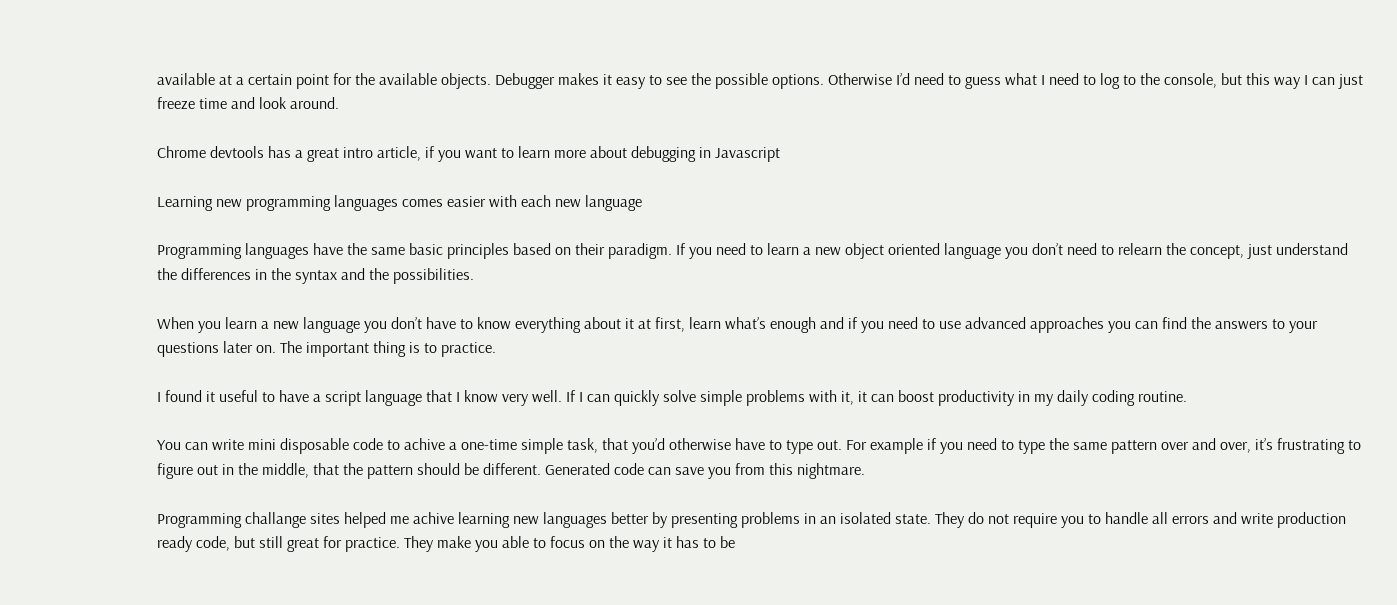available at a certain point for the available objects. Debugger makes it easy to see the possible options. Otherwise I’d need to guess what I need to log to the console, but this way I can just freeze time and look around.

Chrome devtools has a great intro article, if you want to learn more about debugging in Javascript

Learning new programming languages comes easier with each new language

Programming languages have the same basic principles based on their paradigm. If you need to learn a new object oriented language you don’t need to relearn the concept, just understand the differences in the syntax and the possibilities.

When you learn a new language you don’t have to know everything about it at first, learn what’s enough and if you need to use advanced approaches you can find the answers to your questions later on. The important thing is to practice.

I found it useful to have a script language that I know very well. If I can quickly solve simple problems with it, it can boost productivity in my daily coding routine.

You can write mini disposable code to achive a one-time simple task, that you’d otherwise have to type out. For example if you need to type the same pattern over and over, it’s frustrating to figure out in the middle, that the pattern should be different. Generated code can save you from this nightmare.

Programming challange sites helped me achive learning new languages better by presenting problems in an isolated state. They do not require you to handle all errors and write production ready code, but still great for practice. They make you able to focus on the way it has to be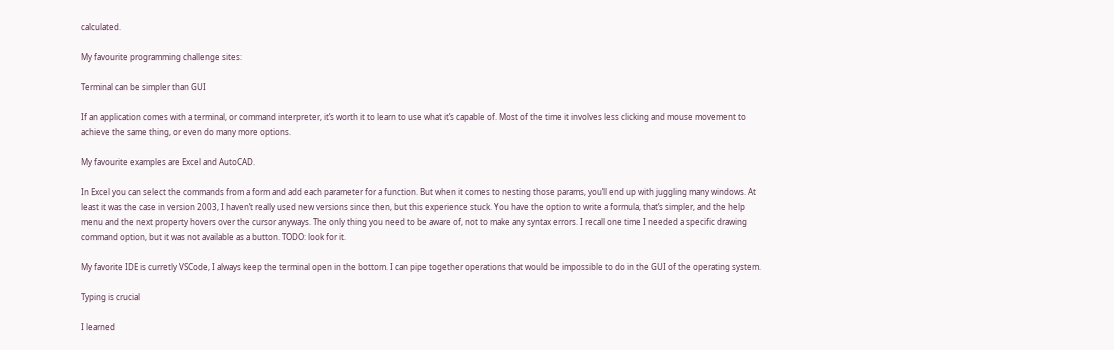calculated.

My favourite programming challenge sites:

Terminal can be simpler than GUI

If an application comes with a terminal, or command interpreter, it’s worth it to learn to use what it’s capable of. Most of the time it involves less clicking and mouse movement to achieve the same thing, or even do many more options.

My favourite examples are Excel and AutoCAD.

In Excel you can select the commands from a form and add each parameter for a function. But when it comes to nesting those params, you’ll end up with juggling many windows. At least it was the case in version 2003, I haven’t really used new versions since then, but this experience stuck. You have the option to write a formula, that’s simpler, and the help menu and the next property hovers over the cursor anyways. The only thing you need to be aware of, not to make any syntax errors. I recall one time I needed a specific drawing command option, but it was not available as a button. TODO: look for it.

My favorite IDE is curretly VSCode, I always keep the terminal open in the bottom. I can pipe together operations that would be impossible to do in the GUI of the operating system.

Typing is crucial

I learned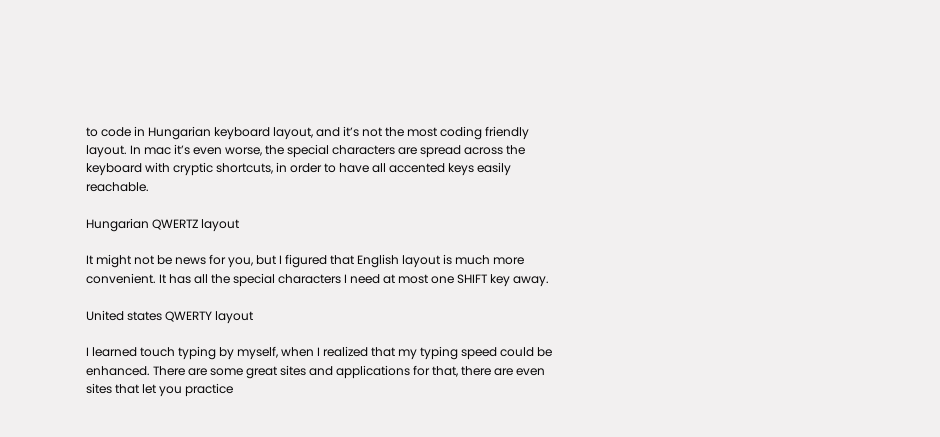to code in Hungarian keyboard layout, and it’s not the most coding friendly layout. In mac it’s even worse, the special characters are spread across the keyboard with cryptic shortcuts, in order to have all accented keys easily reachable.

Hungarian QWERTZ layout

It might not be news for you, but I figured that English layout is much more convenient. It has all the special characters I need at most one SHIFT key away.

United states QWERTY layout

I learned touch typing by myself, when I realized that my typing speed could be enhanced. There are some great sites and applications for that, there are even sites that let you practice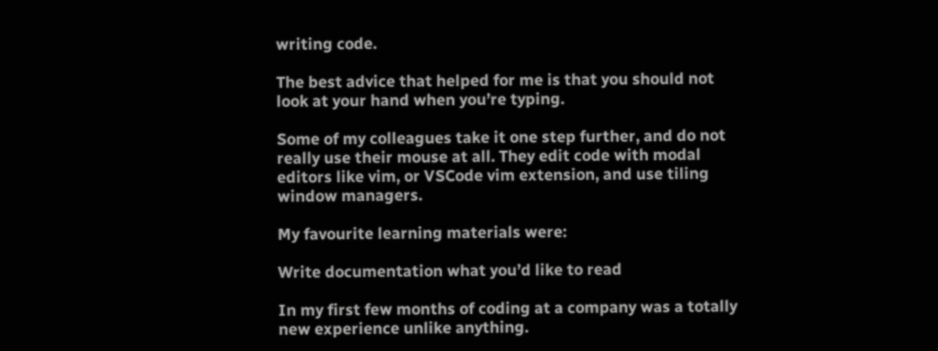writing code.

The best advice that helped for me is that you should not look at your hand when you’re typing.

Some of my colleagues take it one step further, and do not really use their mouse at all. They edit code with modal editors like vim, or VSCode vim extension, and use tiling window managers.

My favourite learning materials were:

Write documentation what you’d like to read

In my first few months of coding at a company was a totally new experience unlike anything.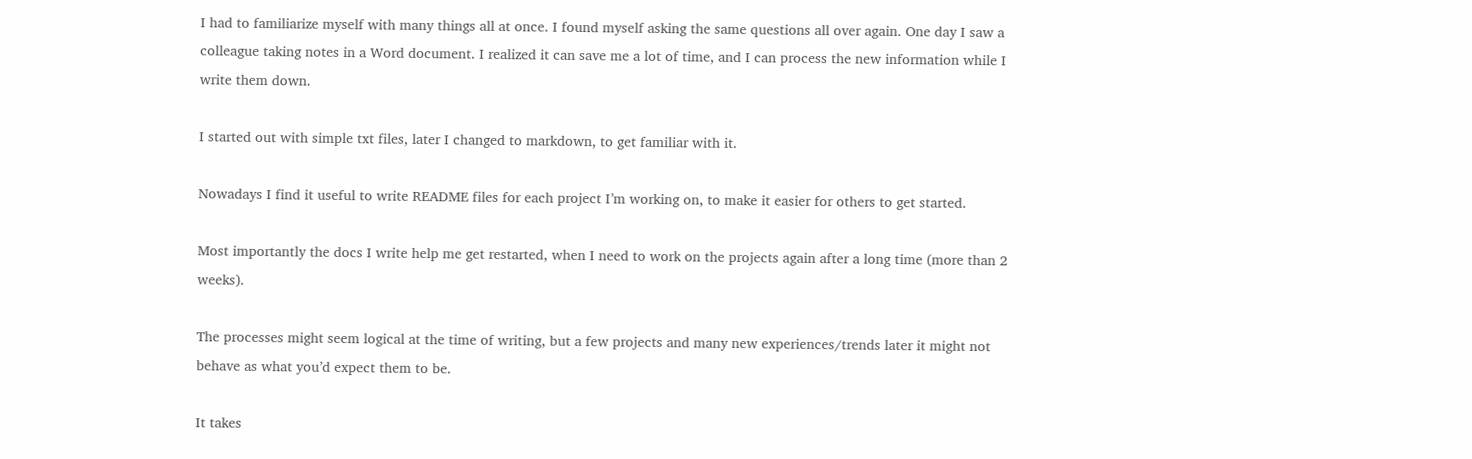I had to familiarize myself with many things all at once. I found myself asking the same questions all over again. One day I saw a colleague taking notes in a Word document. I realized it can save me a lot of time, and I can process the new information while I write them down.

I started out with simple txt files, later I changed to markdown, to get familiar with it.

Nowadays I find it useful to write README files for each project I’m working on, to make it easier for others to get started.

Most importantly the docs I write help me get restarted, when I need to work on the projects again after a long time (more than 2 weeks).

The processes might seem logical at the time of writing, but a few projects and many new experiences/trends later it might not behave as what you’d expect them to be.

It takes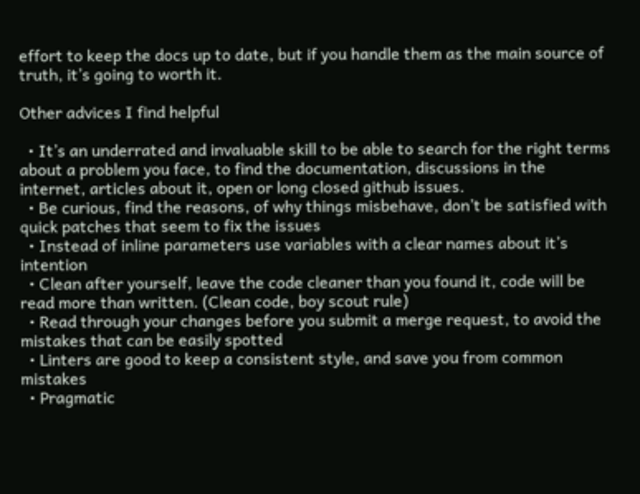effort to keep the docs up to date, but if you handle them as the main source of truth, it’s going to worth it.

Other advices I find helpful

  • It’s an underrated and invaluable skill to be able to search for the right terms about a problem you face, to find the documentation, discussions in the internet, articles about it, open or long closed github issues.
  • Be curious, find the reasons, of why things misbehave, don’t be satisfied with quick patches that seem to fix the issues
  • Instead of inline parameters use variables with a clear names about it’s intention
  • Clean after yourself, leave the code cleaner than you found it, code will be read more than written. (Clean code, boy scout rule)
  • Read through your changes before you submit a merge request, to avoid the mistakes that can be easily spotted
  • Linters are good to keep a consistent style, and save you from common mistakes
  • Pragmatic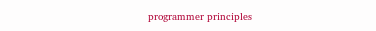programmer principles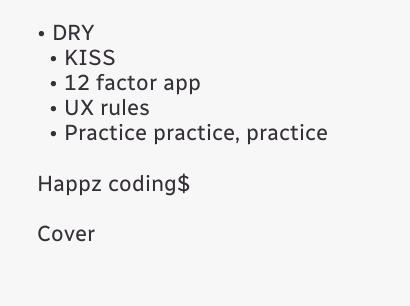• DRY
  • KISS
  • 12 factor app
  • UX rules
  • Practice practice, practice

Happz coding$

Cover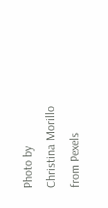Photo by Christina Morillo from Pexels